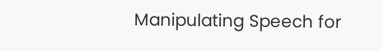Manipulating Speech for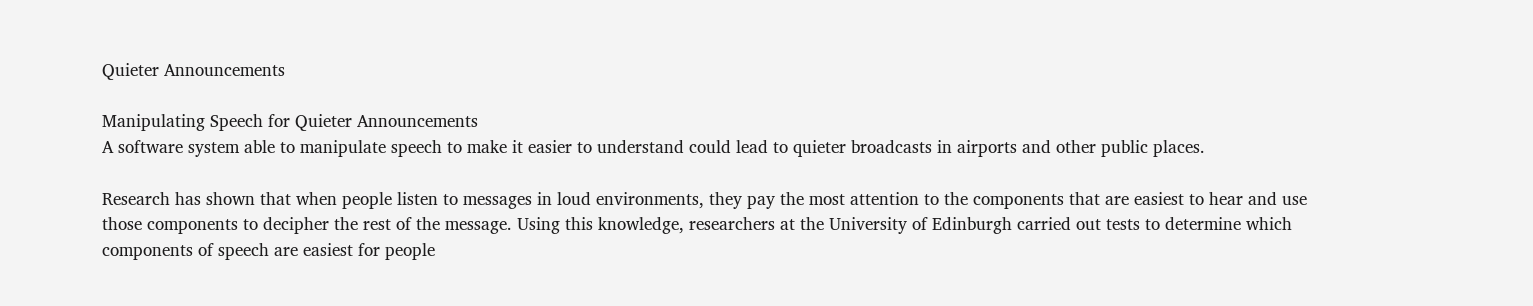Quieter Announcements

Manipulating Speech for Quieter Announcements
A software system able to manipulate speech to make it easier to understand could lead to quieter broadcasts in airports and other public places.

Research has shown that when people listen to messages in loud environments, they pay the most attention to the components that are easiest to hear and use those components to decipher the rest of the message. Using this knowledge, researchers at the University of Edinburgh carried out tests to determine which components of speech are easiest for people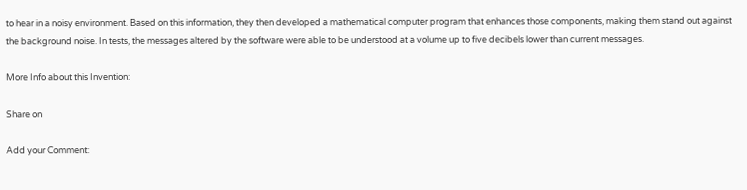to hear in a noisy environment. Based on this information, they then developed a mathematical computer program that enhances those components, making them stand out against the background noise. In tests, the messages altered by the software were able to be understood at a volume up to five decibels lower than current messages.

More Info about this Invention:

Share on

Add your Comment: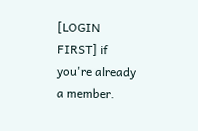[LOGIN FIRST] if you're already a member.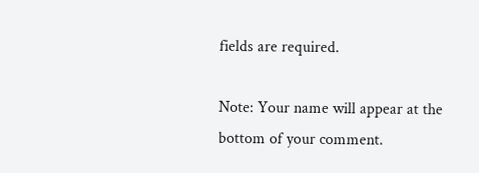fields are required.

Note: Your name will appear at the bottom of your comment.